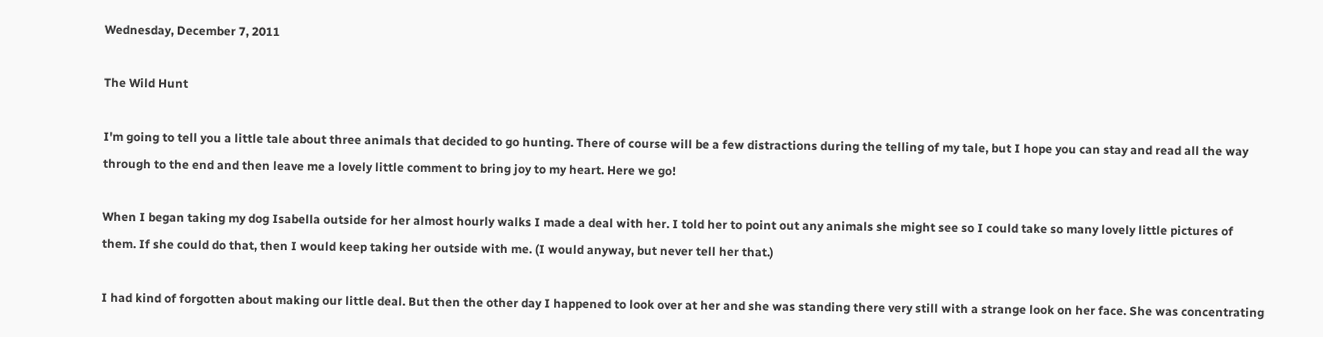Wednesday, December 7, 2011

The Wild Hunt

I'm going to tell you a little tale about three animals that decided to go hunting. There of course will be a few distractions during the telling of my tale, but I hope you can stay and read all the way through to the end and then leave me a lovely little comment to bring joy to my heart. Here we go!

When I began taking my dog Isabella outside for her almost hourly walks I made a deal with her. I told her to point out any animals she might see so I could take so many lovely little pictures of them. If she could do that, then I would keep taking her outside with me. (I would anyway, but never tell her that.)

I had kind of forgotten about making our little deal. But then the other day I happened to look over at her and she was standing there very still with a strange look on her face. She was concentrating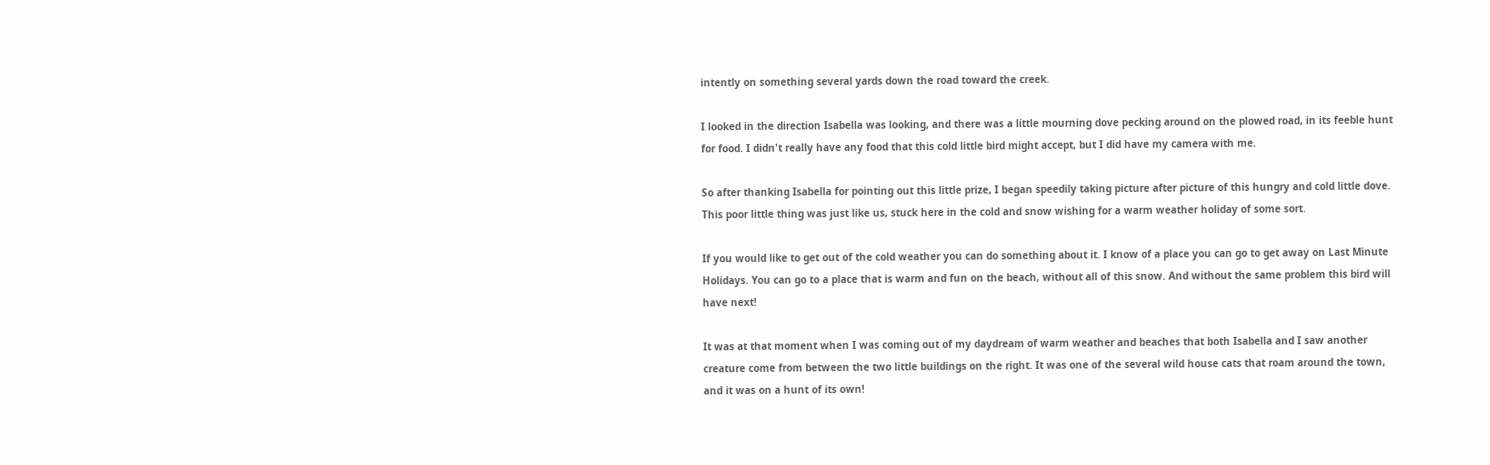intently on something several yards down the road toward the creek.

I looked in the direction Isabella was looking, and there was a little mourning dove pecking around on the plowed road, in its feeble hunt for food. I didn't really have any food that this cold little bird might accept, but I did have my camera with me.

So after thanking Isabella for pointing out this little prize, I began speedily taking picture after picture of this hungry and cold little dove. This poor little thing was just like us, stuck here in the cold and snow wishing for a warm weather holiday of some sort.

If you would like to get out of the cold weather you can do something about it. I know of a place you can go to get away on Last Minute Holidays. You can go to a place that is warm and fun on the beach, without all of this snow. And without the same problem this bird will have next!

It was at that moment when I was coming out of my daydream of warm weather and beaches that both Isabella and I saw another creature come from between the two little buildings on the right. It was one of the several wild house cats that roam around the town, and it was on a hunt of its own!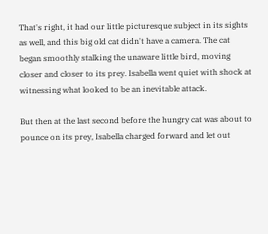That's right, it had our little picturesque subject in its sights as well, and this big old cat didn't have a camera. The cat began smoothly stalking the unaware little bird, moving closer and closer to its prey. Isabella went quiet with shock at witnessing what looked to be an inevitable attack.

But then at the last second before the hungry cat was about to pounce on its prey, Isabella charged forward and let out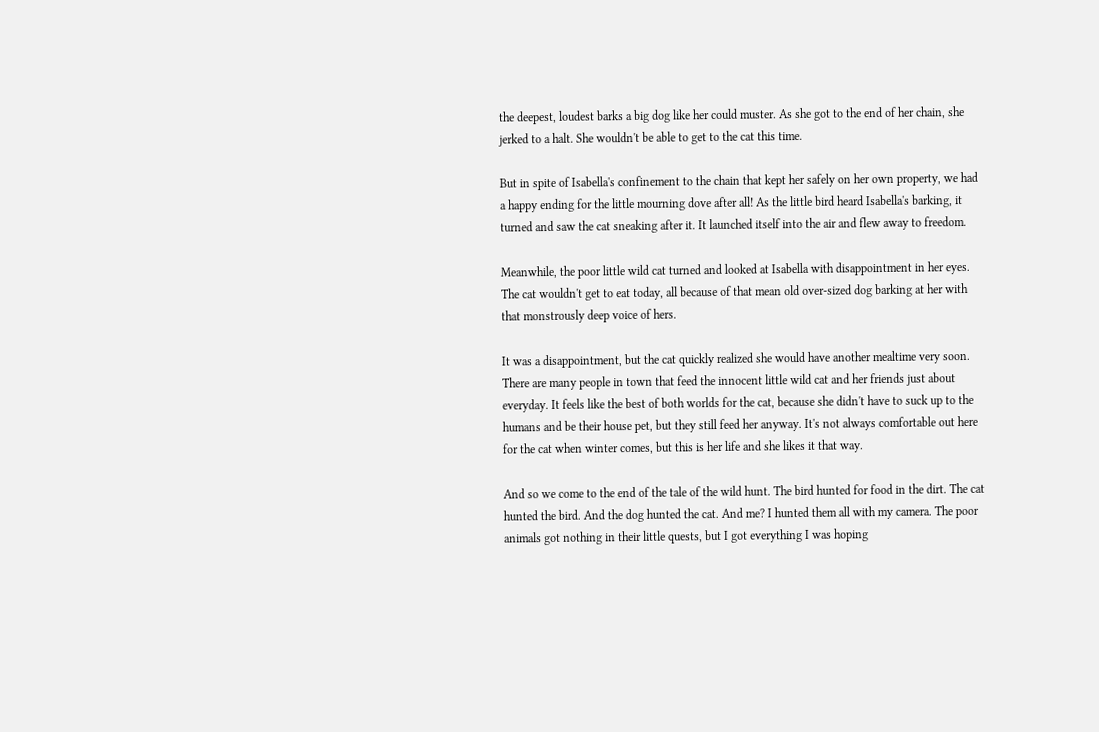the deepest, loudest barks a big dog like her could muster. As she got to the end of her chain, she jerked to a halt. She wouldn't be able to get to the cat this time.

But in spite of Isabella's confinement to the chain that kept her safely on her own property, we had a happy ending for the little mourning dove after all! As the little bird heard Isabella's barking, it turned and saw the cat sneaking after it. It launched itself into the air and flew away to freedom.

Meanwhile, the poor little wild cat turned and looked at Isabella with disappointment in her eyes. The cat wouldn't get to eat today, all because of that mean old over-sized dog barking at her with that monstrously deep voice of hers.

It was a disappointment, but the cat quickly realized she would have another mealtime very soon. There are many people in town that feed the innocent little wild cat and her friends just about everyday. It feels like the best of both worlds for the cat, because she didn't have to suck up to the humans and be their house pet, but they still feed her anyway. It's not always comfortable out here for the cat when winter comes, but this is her life and she likes it that way.

And so we come to the end of the tale of the wild hunt. The bird hunted for food in the dirt. The cat hunted the bird. And the dog hunted the cat. And me? I hunted them all with my camera. The poor animals got nothing in their little quests, but I got everything I was hoping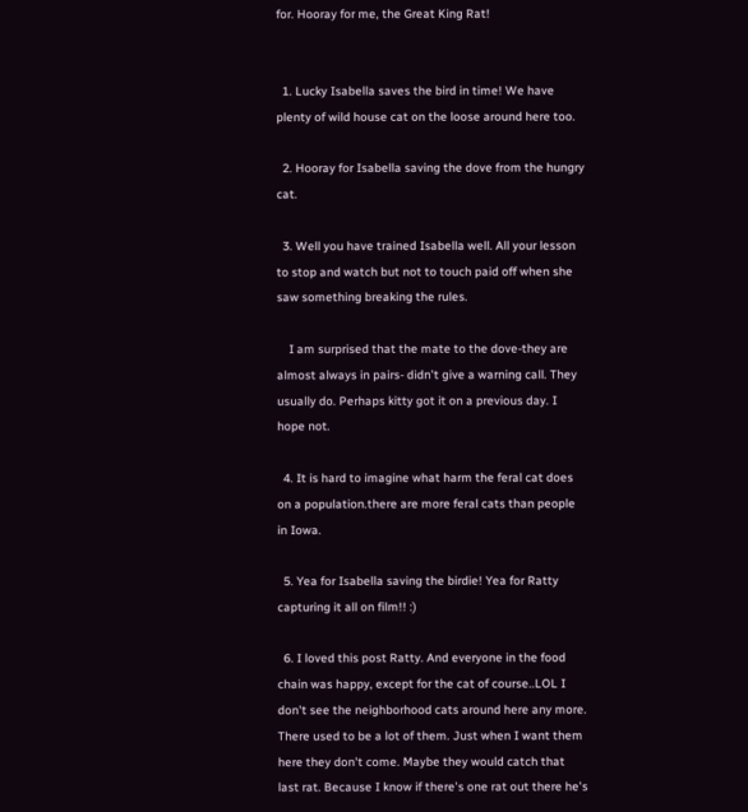for. Hooray for me, the Great King Rat!


  1. Lucky Isabella saves the bird in time! We have plenty of wild house cat on the loose around here too.

  2. Hooray for Isabella saving the dove from the hungry cat.

  3. Well you have trained Isabella well. All your lesson to stop and watch but not to touch paid off when she saw something breaking the rules.

    I am surprised that the mate to the dove-they are almost always in pairs- didn't give a warning call. They usually do. Perhaps kitty got it on a previous day. I hope not.

  4. It is hard to imagine what harm the feral cat does on a population.there are more feral cats than people in Iowa.

  5. Yea for Isabella saving the birdie! Yea for Ratty capturing it all on film!! :)

  6. I loved this post Ratty. And everyone in the food chain was happy, except for the cat of course..LOL I don't see the neighborhood cats around here any more. There used to be a lot of them. Just when I want them here they don't come. Maybe they would catch that last rat. Because I know if there's one rat out there he's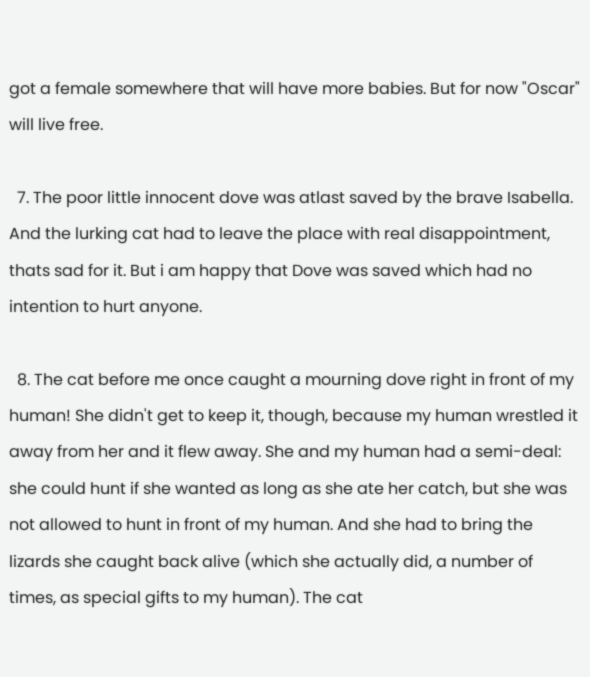got a female somewhere that will have more babies. But for now "Oscar" will live free.

  7. The poor little innocent dove was atlast saved by the brave Isabella. And the lurking cat had to leave the place with real disappointment, thats sad for it. But i am happy that Dove was saved which had no intention to hurt anyone.

  8. The cat before me once caught a mourning dove right in front of my human! She didn't get to keep it, though, because my human wrestled it away from her and it flew away. She and my human had a semi-deal: she could hunt if she wanted as long as she ate her catch, but she was not allowed to hunt in front of my human. And she had to bring the lizards she caught back alive (which she actually did, a number of times, as special gifts to my human). The cat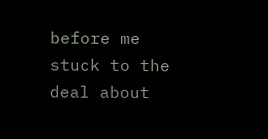before me stuck to the deal about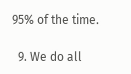95% of the time.

  9. We do all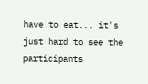have to eat... it's just hard to see the participants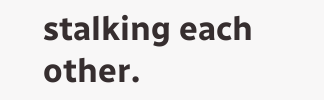stalking each other.